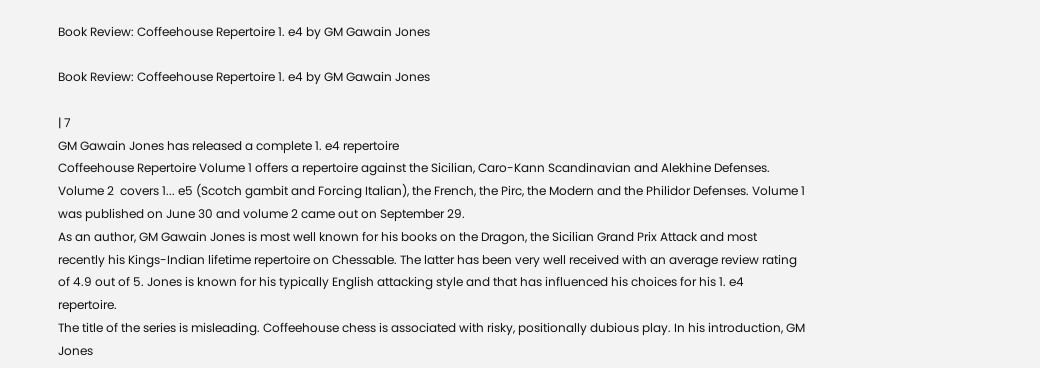Book Review: Coffeehouse Repertoire 1. e4 by GM Gawain Jones

Book Review: Coffeehouse Repertoire 1. e4 by GM Gawain Jones

| 7
GM Gawain Jones has released a complete 1. e4 repertoire
Coffeehouse Repertoire Volume 1 offers a repertoire against the Sicilian, Caro-Kann Scandinavian and Alekhine Defenses.
Volume 2  covers 1... e5 (Scotch gambit and Forcing Italian), the French, the Pirc, the Modern and the Philidor Defenses. Volume 1 was published on June 30 and volume 2 came out on September 29.
As an author, GM Gawain Jones is most well known for his books on the Dragon, the Sicilian Grand Prix Attack and most recently his Kings-Indian lifetime repertoire on Chessable. The latter has been very well received with an average review rating of 4.9 out of 5. Jones is known for his typically English attacking style and that has influenced his choices for his 1. e4 repertoire.
The title of the series is misleading. Coffeehouse chess is associated with risky, positionally dubious play. In his introduction, GM Jones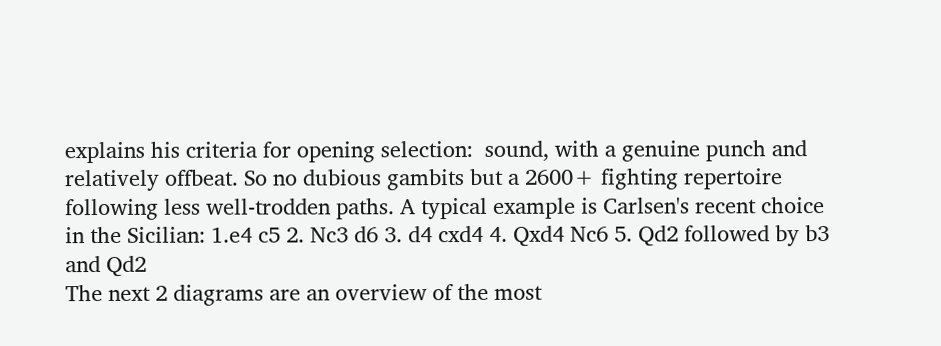explains his criteria for opening selection:  sound, with a genuine punch and relatively offbeat. So no dubious gambits but a 2600+ fighting repertoire following less well-trodden paths. A typical example is Carlsen's recent choice in the Sicilian: 1.e4 c5 2. Nc3 d6 3. d4 cxd4 4. Qxd4 Nc6 5. Qd2 followed by b3 and Qd2
The next 2 diagrams are an overview of the most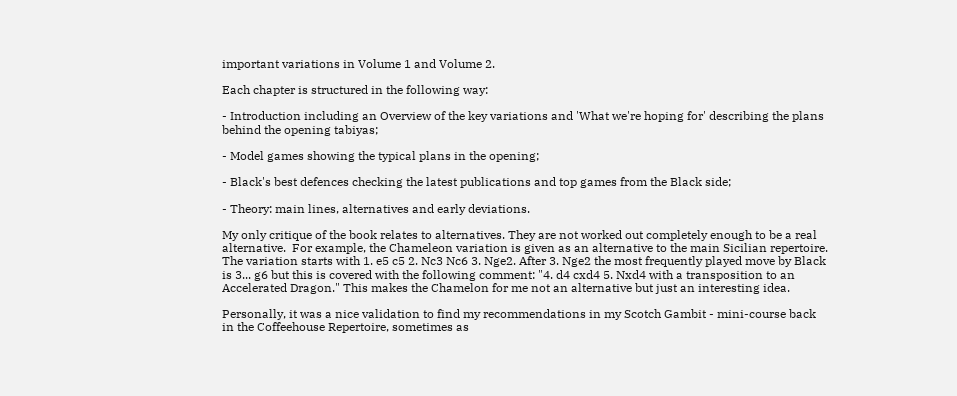important variations in Volume 1 and Volume 2.

Each chapter is structured in the following way:

- Introduction including an Overview of the key variations and 'What we're hoping for' describing the plans behind the opening tabiyas;

- Model games showing the typical plans in the opening;

- Black's best defences checking the latest publications and top games from the Black side;

- Theory: main lines, alternatives and early deviations.

My only critique of the book relates to alternatives. They are not worked out completely enough to be a real alternative.  For example, the Chameleon variation is given as an alternative to the main Sicilian repertoire. The variation starts with 1. e5 c5 2. Nc3 Nc6 3. Nge2. After 3. Nge2 the most frequently played move by Black is 3... g6 but this is covered with the following comment: "4. d4 cxd4 5. Nxd4 with a transposition to an Accelerated Dragon." This makes the Chamelon for me not an alternative but just an interesting idea.

Personally, it was a nice validation to find my recommendations in my Scotch Gambit - mini-course back in the Coffeehouse Repertoire, sometimes as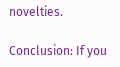novelties.

Conclusion: If you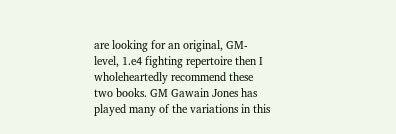are looking for an original, GM-level, 1.e4 fighting repertoire then I wholeheartedly recommend these two books. GM Gawain Jones has played many of the variations in this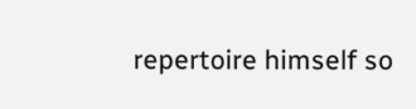repertoire himself so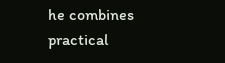he combines practical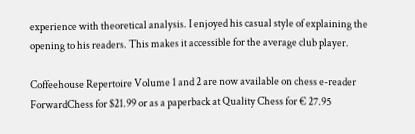experience with theoretical analysis. I enjoyed his casual style of explaining the opening to his readers. This makes it accessible for the average club player.

Coffeehouse Repertoire Volume 1 and 2 are now available on chess e-reader ForwardChess for $21.99 or as a paperback at Quality Chess for € 27.95